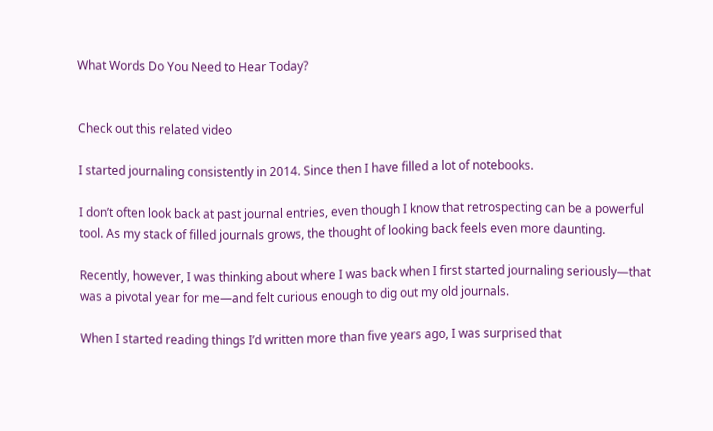What Words Do You Need to Hear Today?


Check out this related video

I started journaling consistently in 2014. Since then I have filled a lot of notebooks.

I don’t often look back at past journal entries, even though I know that retrospecting can be a powerful tool. As my stack of filled journals grows, the thought of looking back feels even more daunting.

Recently, however, I was thinking about where I was back when I first started journaling seriously—that was a pivotal year for me—and felt curious enough to dig out my old journals.

When I started reading things I’d written more than five years ago, I was surprised that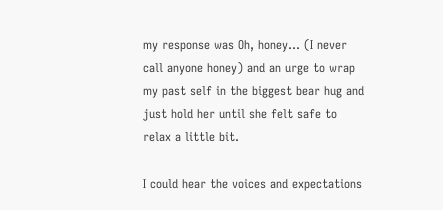my response was Oh, honey… (I never call anyone honey) and an urge to wrap my past self in the biggest bear hug and just hold her until she felt safe to relax a little bit.

I could hear the voices and expectations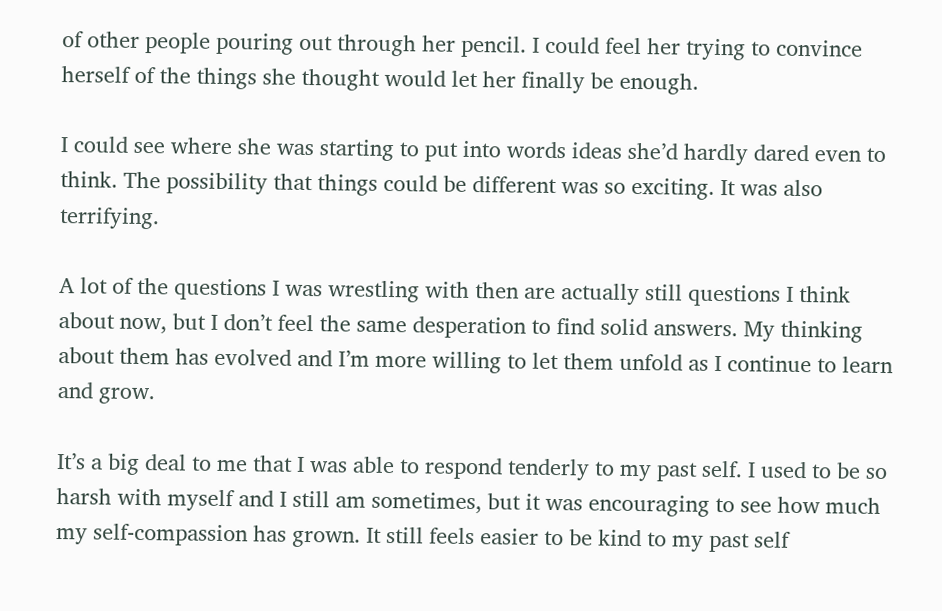of other people pouring out through her pencil. I could feel her trying to convince herself of the things she thought would let her finally be enough.

I could see where she was starting to put into words ideas she’d hardly dared even to think. The possibility that things could be different was so exciting. It was also terrifying.

A lot of the questions I was wrestling with then are actually still questions I think about now, but I don’t feel the same desperation to find solid answers. My thinking about them has evolved and I’m more willing to let them unfold as I continue to learn and grow.

It’s a big deal to me that I was able to respond tenderly to my past self. I used to be so harsh with myself and I still am sometimes, but it was encouraging to see how much my self-compassion has grown. It still feels easier to be kind to my past self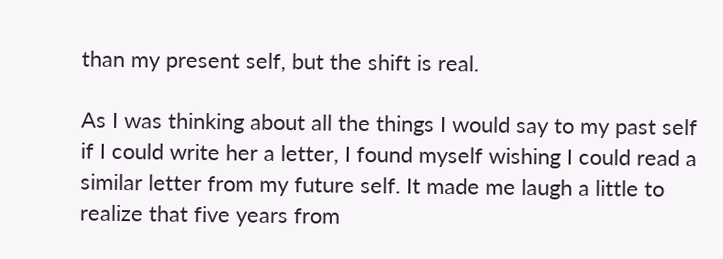than my present self, but the shift is real.

As I was thinking about all the things I would say to my past self if I could write her a letter, I found myself wishing I could read a similar letter from my future self. It made me laugh a little to realize that five years from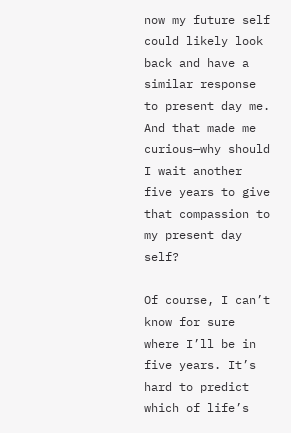now my future self could likely look back and have a similar response to present day me. And that made me curious—why should I wait another five years to give that compassion to my present day self?

Of course, I can’t know for sure where I’ll be in five years. It’s hard to predict which of life’s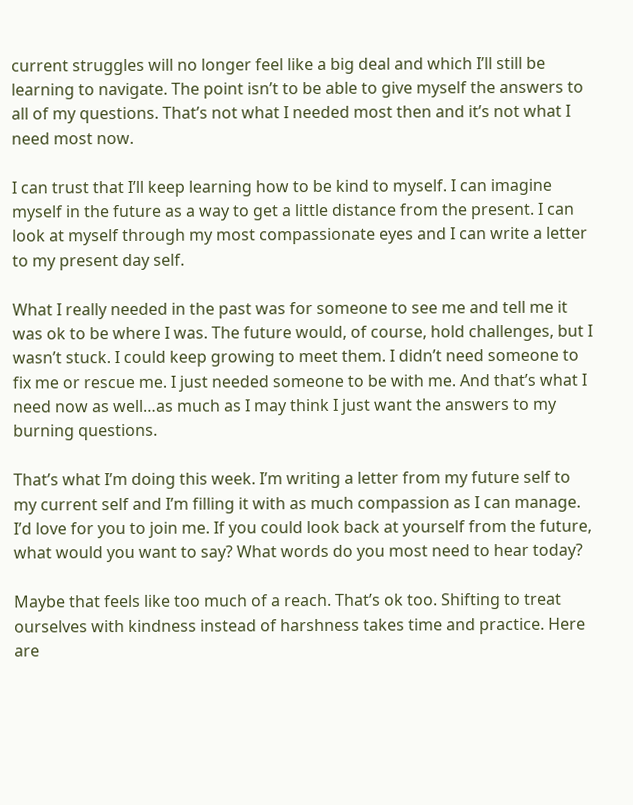current struggles will no longer feel like a big deal and which I’ll still be learning to navigate. The point isn’t to be able to give myself the answers to all of my questions. That’s not what I needed most then and it’s not what I need most now.

I can trust that I’ll keep learning how to be kind to myself. I can imagine myself in the future as a way to get a little distance from the present. I can look at myself through my most compassionate eyes and I can write a letter to my present day self.

What I really needed in the past was for someone to see me and tell me it was ok to be where I was. The future would, of course, hold challenges, but I wasn’t stuck. I could keep growing to meet them. I didn’t need someone to fix me or rescue me. I just needed someone to be with me. And that’s what I need now as well…as much as I may think I just want the answers to my burning questions.

That’s what I’m doing this week. I’m writing a letter from my future self to my current self and I’m filling it with as much compassion as I can manage. I’d love for you to join me. If you could look back at yourself from the future, what would you want to say? What words do you most need to hear today?

Maybe that feels like too much of a reach. That’s ok too. Shifting to treat ourselves with kindness instead of harshness takes time and practice. Here are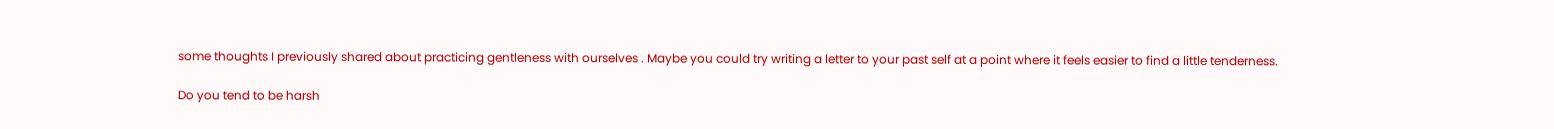some thoughts I previously shared about practicing gentleness with ourselves . Maybe you could try writing a letter to your past self at a point where it feels easier to find a little tenderness.

Do you tend to be harsh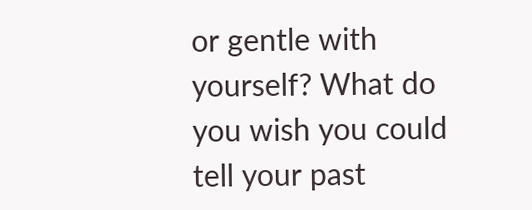or gentle with yourself? What do you wish you could tell your past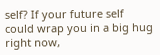self? If your future self could wrap you in a big hug right now,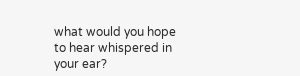what would you hope to hear whispered in your ear?